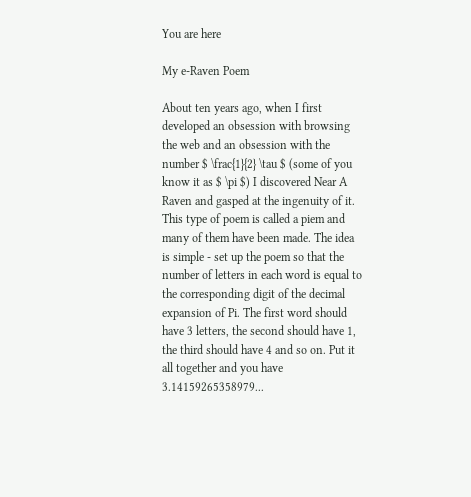You are here

My e-Raven Poem

About ten years ago, when I first developed an obsession with browsing the web and an obsession with the number $ \frac{1}{2} \tau $ (some of you know it as $ \pi $) I discovered Near A Raven and gasped at the ingenuity of it. This type of poem is called a piem and many of them have been made. The idea is simple - set up the poem so that the number of letters in each word is equal to the corresponding digit of the decimal expansion of Pi. The first word should have 3 letters, the second should have 1, the third should have 4 and so on. Put it all together and you have 3.14159265358979...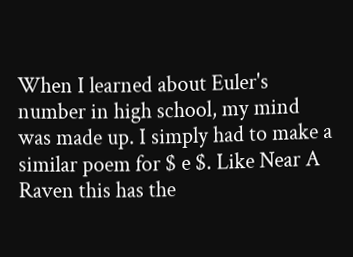When I learned about Euler's number in high school, my mind was made up. I simply had to make a similar poem for $ e $. Like Near A Raven this has the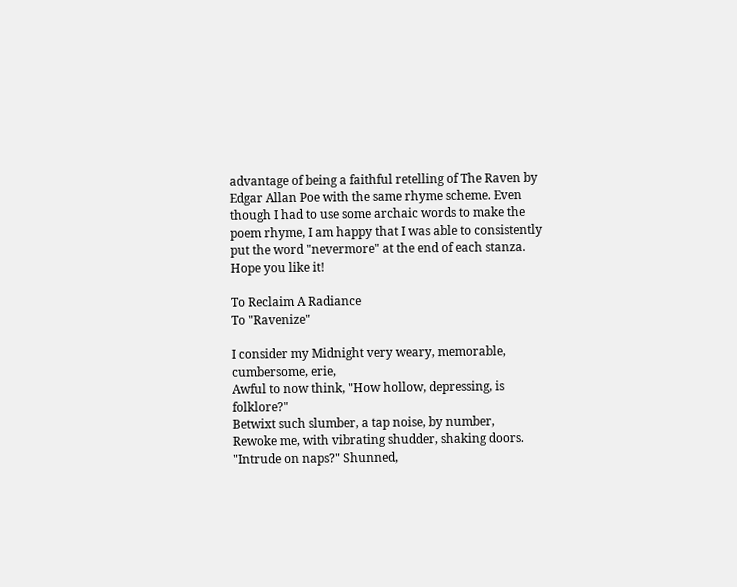advantage of being a faithful retelling of The Raven by Edgar Allan Poe with the same rhyme scheme. Even though I had to use some archaic words to make the poem rhyme, I am happy that I was able to consistently put the word "nevermore" at the end of each stanza. Hope you like it!

To Reclaim A Radiance
To "Ravenize"

I consider my Midnight very weary, memorable, cumbersome, erie,
Awful to now think, "How hollow, depressing, is folklore?"
Betwixt such slumber, a tap noise, by number,
Rewoke me, with vibrating shudder, shaking doors.
"Intrude on naps?" Shunned,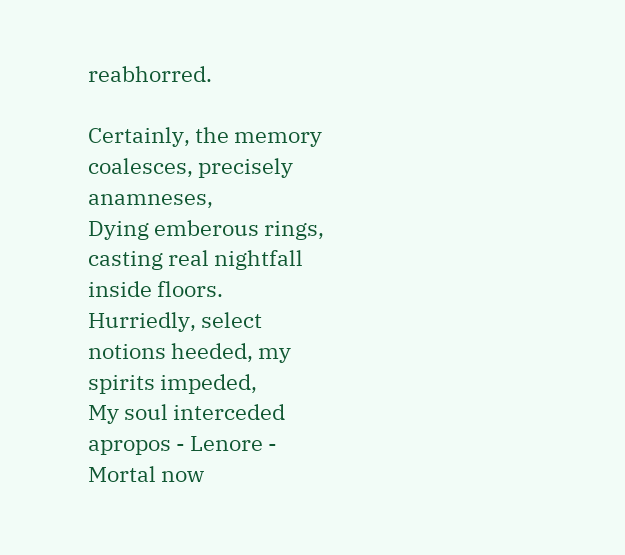reabhorred.

Certainly, the memory coalesces, precisely anamneses,
Dying emberous rings, casting real nightfall inside floors.
Hurriedly, select notions heeded, my spirits impeded,
My soul interceded apropos - Lenore -
Mortal now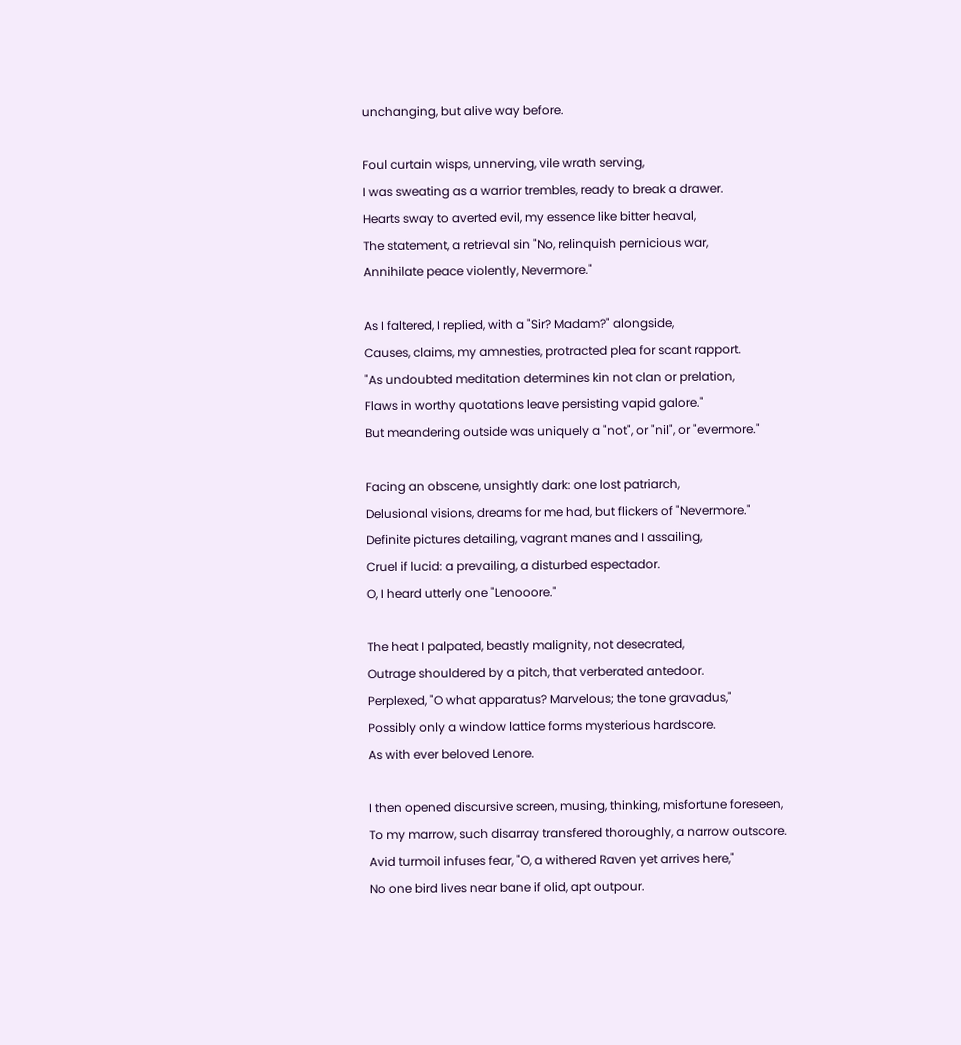unchanging, but alive way before.

Foul curtain wisps, unnerving, vile wrath serving,
I was sweating as a warrior trembles, ready to break a drawer.
Hearts sway to averted evil, my essence like bitter heaval,
The statement, a retrieval sin "No, relinquish pernicious war,
Annihilate peace violently, Nevermore."

As I faltered, I replied, with a "Sir? Madam?" alongside,
Causes, claims, my amnesties, protracted plea for scant rapport.
"As undoubted meditation determines kin not clan or prelation,
Flaws in worthy quotations leave persisting vapid galore."
But meandering outside was uniquely a "not", or "nil", or "evermore."

Facing an obscene, unsightly dark: one lost patriarch,
Delusional visions, dreams for me had, but flickers of "Nevermore."
Definite pictures detailing, vagrant manes and I assailing,
Cruel if lucid: a prevailing, a disturbed espectador.
O, I heard utterly one "Lenooore."

The heat I palpated, beastly malignity, not desecrated,
Outrage shouldered by a pitch, that verberated antedoor.
Perplexed, "O what apparatus? Marvelous; the tone gravadus,"
Possibly only a window lattice forms mysterious hardscore.
As with ever beloved Lenore.

I then opened discursive screen, musing, thinking, misfortune foreseen,
To my marrow, such disarray transfered thoroughly, a narrow outscore.
Avid turmoil infuses fear, "O, a withered Raven yet arrives here,"
No one bird lives near bane if olid, apt outpour.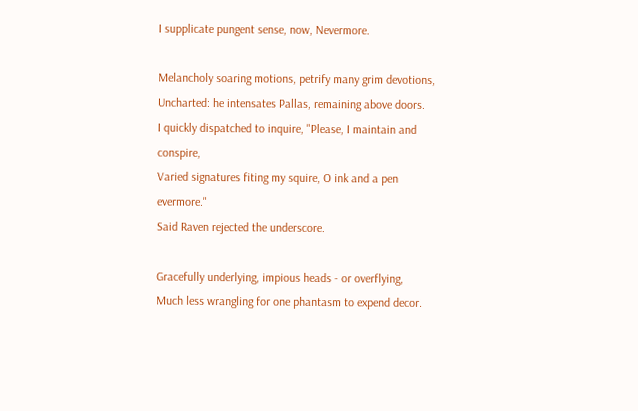I supplicate pungent sense, now, Nevermore.

Melancholy soaring motions, petrify many grim devotions,
Uncharted: he intensates Pallas, remaining above doors.
I quickly dispatched to inquire, "Please, I maintain and conspire,
Varied signatures fiting my squire, O ink and a pen evermore."
Said Raven rejected the underscore.

Gracefully underlying, impious heads - or overflying,
Much less wrangling for one phantasm to expend decor.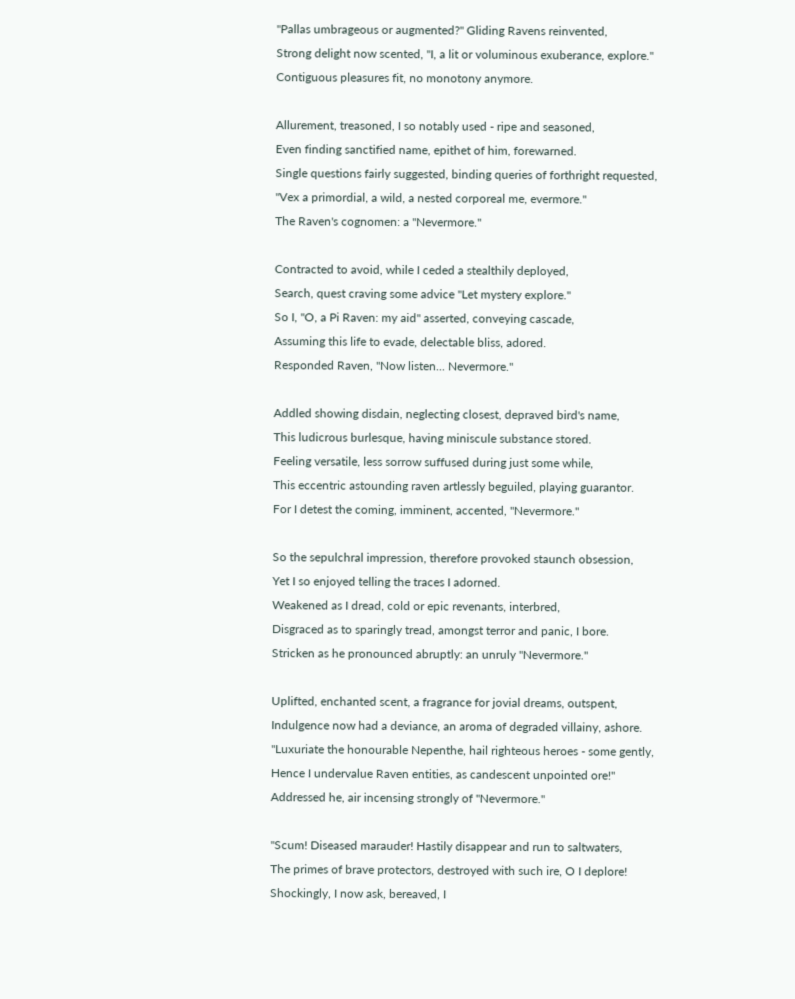"Pallas umbrageous or augmented?" Gliding Ravens reinvented,
Strong delight now scented, "I, a lit or voluminous exuberance, explore."
Contiguous pleasures fit, no monotony anymore.

Allurement, treasoned, I so notably used - ripe and seasoned,
Even finding sanctified name, epithet of him, forewarned.
Single questions fairly suggested, binding queries of forthright requested,
"Vex a primordial, a wild, a nested corporeal me, evermore."
The Raven's cognomen: a "Nevermore."

Contracted to avoid, while I ceded a stealthily deployed,
Search, quest craving some advice "Let mystery explore."
So I, "O, a Pi Raven: my aid" asserted, conveying cascade,
Assuming this life to evade, delectable bliss, adored.
Responded Raven, "Now listen... Nevermore."

Addled showing disdain, neglecting closest, depraved bird's name,
This ludicrous burlesque, having miniscule substance stored.
Feeling versatile, less sorrow suffused during just some while,
This eccentric astounding raven artlessly beguiled, playing guarantor.
For I detest the coming, imminent, accented, "Nevermore."

So the sepulchral impression, therefore provoked staunch obsession,
Yet I so enjoyed telling the traces I adorned.
Weakened as I dread, cold or epic revenants, interbred,
Disgraced as to sparingly tread, amongst terror and panic, I bore.
Stricken as he pronounced abruptly: an unruly "Nevermore."

Uplifted, enchanted scent, a fragrance for jovial dreams, outspent,
Indulgence now had a deviance, an aroma of degraded villainy, ashore.
"Luxuriate the honourable Nepenthe, hail righteous heroes - some gently,
Hence I undervalue Raven entities, as candescent unpointed ore!"
Addressed he, air incensing strongly of "Nevermore."

"Scum! Diseased marauder! Hastily disappear and run to saltwaters,
The primes of brave protectors, destroyed with such ire, O I deplore!
Shockingly, I now ask, bereaved, I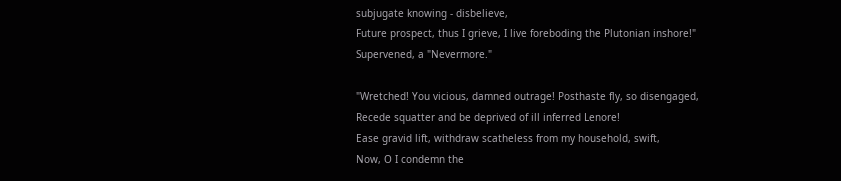subjugate knowing - disbelieve,
Future prospect, thus I grieve, I live foreboding the Plutonian inshore!"
Supervened, a "Nevermore."

"Wretched! You vicious, damned outrage! Posthaste fly, so disengaged,
Recede squatter and be deprived of ill inferred Lenore!
Ease gravid lift, withdraw scatheless from my household, swift,
Now, O I condemn the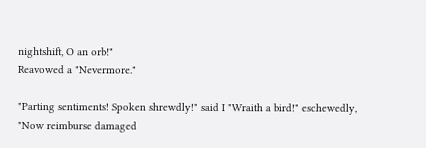nightshift, O an orb!"
Reavowed a "Nevermore."

"Parting sentiments! Spoken shrewdly!" said I "Wraith a bird!" eschewedly,
"Now reimburse damaged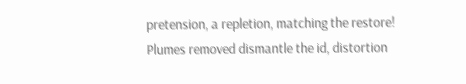pretension, a repletion, matching the restore!
Plumes removed dismantle the id, distortion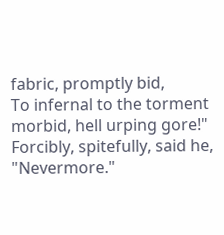fabric, promptly bid,
To infernal to the torment morbid, hell urping gore!"
Forcibly, spitefully, said he, "Nevermore."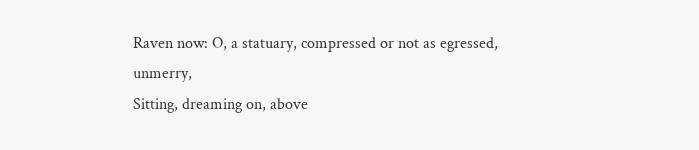Raven now: O, a statuary, compressed or not as egressed, unmerry,
Sitting, dreaming on, above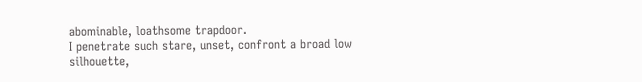abominable, loathsome trapdoor.
I penetrate such stare, unset, confront a broad low silhouette,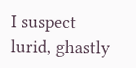I suspect lurid, ghastly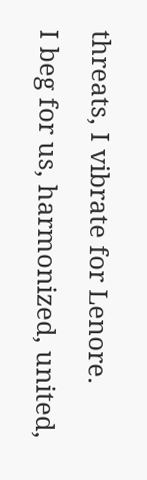threats, I vibrate for Lenore.
I beg for us, harmonized, united,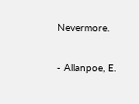Nevermore.

- Allanpoe, E.